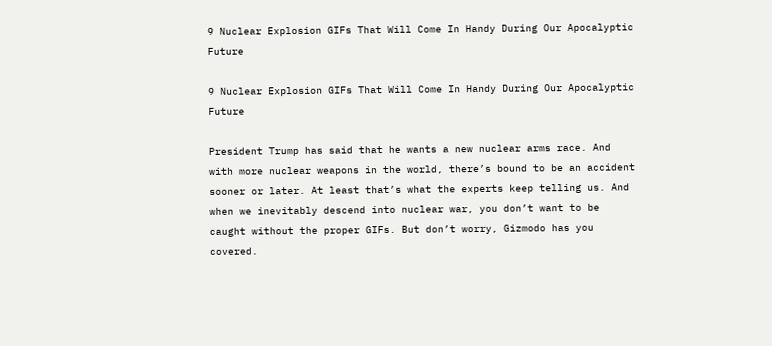9 Nuclear Explosion GIFs That Will Come In Handy During Our Apocalyptic Future

9 Nuclear Explosion GIFs That Will Come In Handy During Our Apocalyptic Future

President Trump has said that he wants a new nuclear arms race. And with more nuclear weapons in the world, there’s bound to be an accident sooner or later. At least that’s what the experts keep telling us. And when we inevitably descend into nuclear war, you don’t want to be caught without the proper GIFs. But don’t worry, Gizmodo has you covered.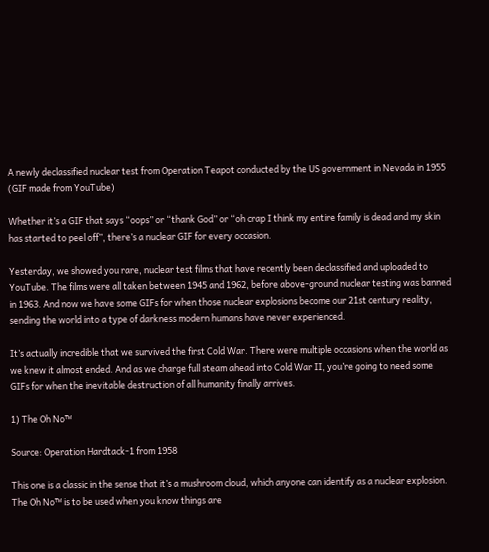A newly declassified nuclear test from Operation Teapot conducted by the US government in Nevada in 1955 (GIF made from YouTube)

Whether it’s a GIF that says “oops” or “thank God” or “oh crap I think my entire family is dead and my skin has started to peel off”, there’s a nuclear GIF for every occasion.

Yesterday, we showed you rare, nuclear test films that have recently been declassified and uploaded to YouTube. The films were all taken between 1945 and 1962, before above-ground nuclear testing was banned in 1963. And now we have some GIFs for when those nuclear explosions become our 21st century reality, sending the world into a type of darkness modern humans have never experienced.

It’s actually incredible that we survived the first Cold War. There were multiple occasions when the world as we knew it almost ended. And as we charge full steam ahead into Cold War II, you’re going to need some GIFs for when the inevitable destruction of all humanity finally arrives.

1) The Oh No™

Source: Operation Hardtack-1 from 1958

This one is a classic in the sense that it’s a mushroom cloud, which anyone can identify as a nuclear explosion. The Oh No™ is to be used when you know things are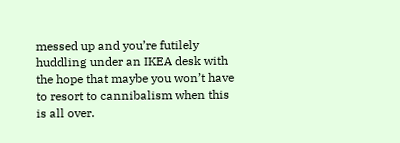messed up and you’re futilely huddling under an IKEA desk with the hope that maybe you won’t have to resort to cannibalism when this is all over.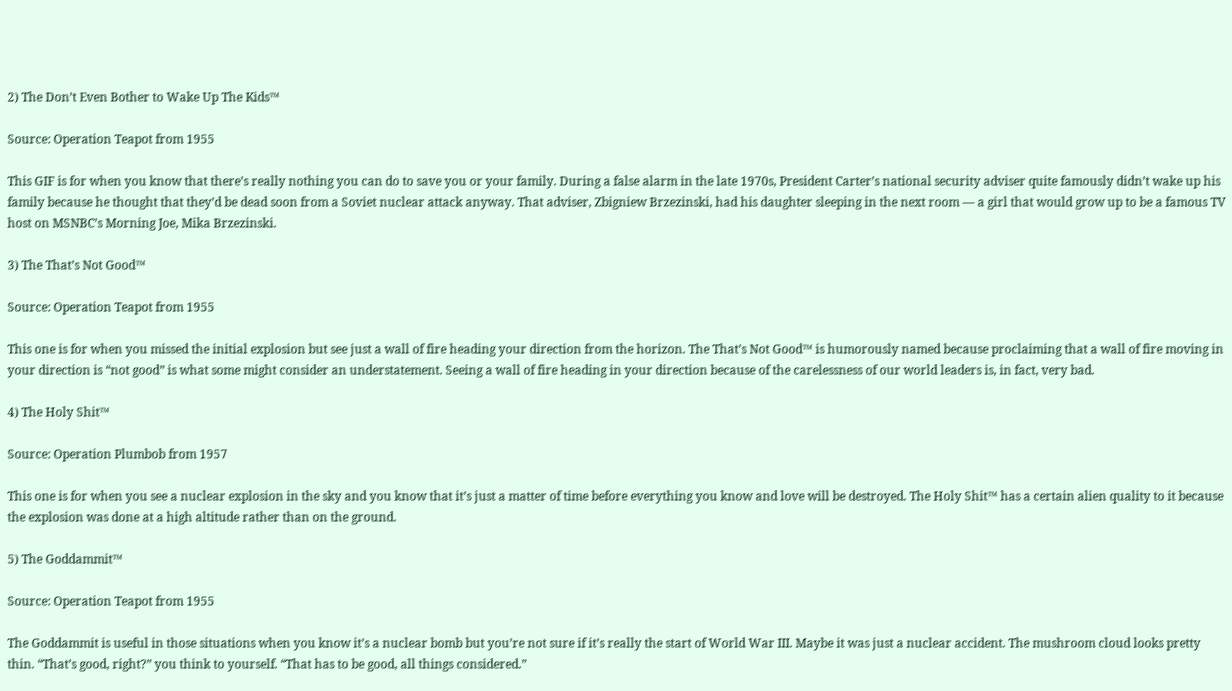2) The Don’t Even Bother to Wake Up The Kids™

Source: Operation Teapot from 1955

This GIF is for when you know that there’s really nothing you can do to save you or your family. During a false alarm in the late 1970s, President Carter’s national security adviser quite famously didn’t wake up his family because he thought that they’d be dead soon from a Soviet nuclear attack anyway. That adviser, Zbigniew Brzezinski, had his daughter sleeping in the next room — a girl that would grow up to be a famous TV host on MSNBC’s Morning Joe, Mika Brzezinski.

3) The That’s Not Good™

Source: Operation Teapot from 1955

This one is for when you missed the initial explosion but see just a wall of fire heading your direction from the horizon. The That’s Not Good™ is humorously named because proclaiming that a wall of fire moving in your direction is “not good” is what some might consider an understatement. Seeing a wall of fire heading in your direction because of the carelessness of our world leaders is, in fact, very bad.

4) The Holy Shit™

Source: Operation Plumbob from 1957

This one is for when you see a nuclear explosion in the sky and you know that it’s just a matter of time before everything you know and love will be destroyed. The Holy Shit™ has a certain alien quality to it because the explosion was done at a high altitude rather than on the ground.

5) The Goddammit™

Source: Operation Teapot from 1955

The Goddammit is useful in those situations when you know it’s a nuclear bomb but you’re not sure if it’s really the start of World War III. Maybe it was just a nuclear accident. The mushroom cloud looks pretty thin. “That’s good, right?” you think to yourself. “That has to be good, all things considered.”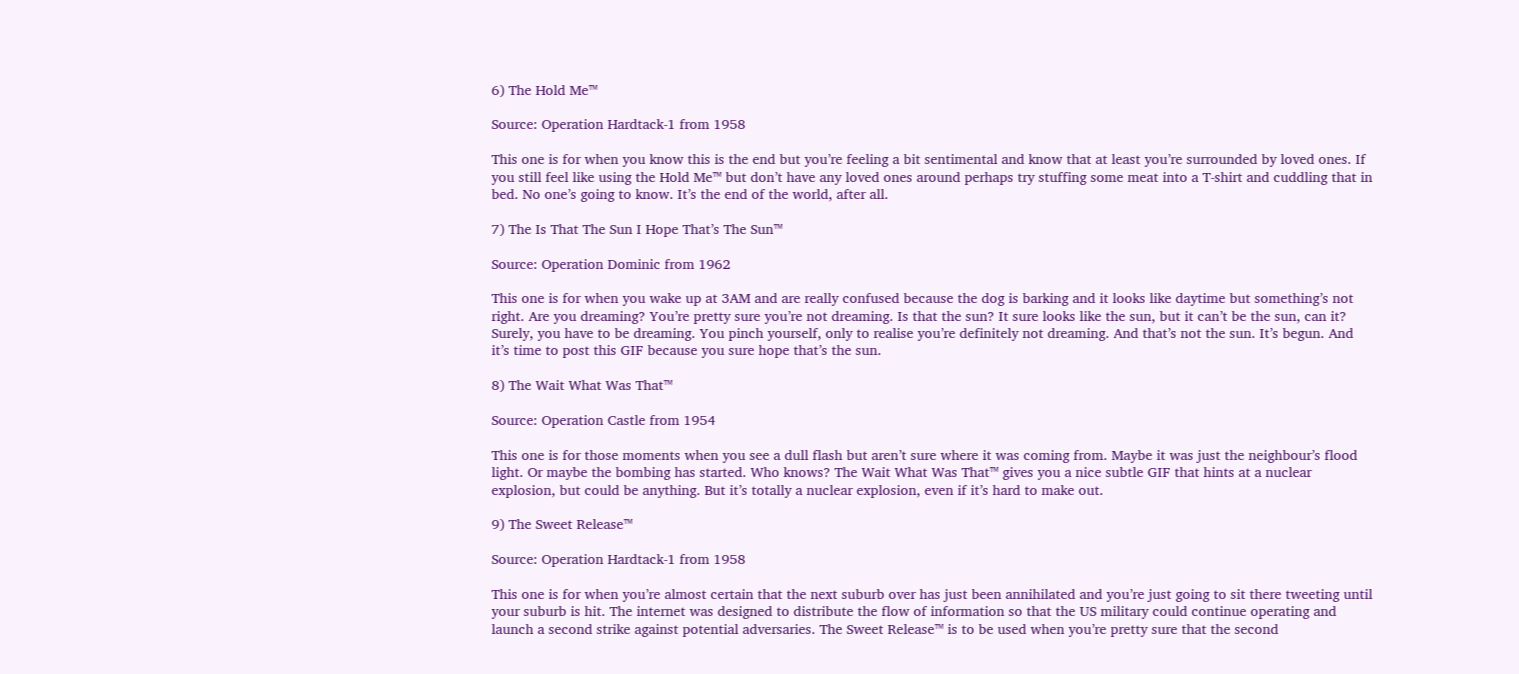6) The Hold Me™

Source: Operation Hardtack-1 from 1958

This one is for when you know this is the end but you’re feeling a bit sentimental and know that at least you’re surrounded by loved ones. If you still feel like using the Hold Me™ but don’t have any loved ones around perhaps try stuffing some meat into a T-shirt and cuddling that in bed. No one’s going to know. It’s the end of the world, after all.

7) The Is That The Sun I Hope That’s The Sun™

Source: Operation Dominic from 1962

This one is for when you wake up at 3AM and are really confused because the dog is barking and it looks like daytime but something’s not right. Are you dreaming? You’re pretty sure you’re not dreaming. Is that the sun? It sure looks like the sun, but it can’t be the sun, can it? Surely, you have to be dreaming. You pinch yourself, only to realise you’re definitely not dreaming. And that’s not the sun. It’s begun. And it’s time to post this GIF because you sure hope that’s the sun.

8) The Wait What Was That™

Source: Operation Castle from 1954

This one is for those moments when you see a dull flash but aren’t sure where it was coming from. Maybe it was just the neighbour’s flood light. Or maybe the bombing has started. Who knows? The Wait What Was That™ gives you a nice subtle GIF that hints at a nuclear explosion, but could be anything. But it’s totally a nuclear explosion, even if it’s hard to make out.

9) The Sweet Release™

Source: Operation Hardtack-1 from 1958

This one is for when you’re almost certain that the next suburb over has just been annihilated and you’re just going to sit there tweeting until your suburb is hit. The internet was designed to distribute the flow of information so that the US military could continue operating and launch a second strike against potential adversaries. The Sweet Release™ is to be used when you’re pretty sure that the second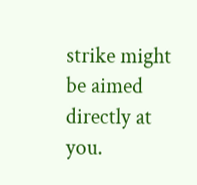strike might be aimed directly at you.